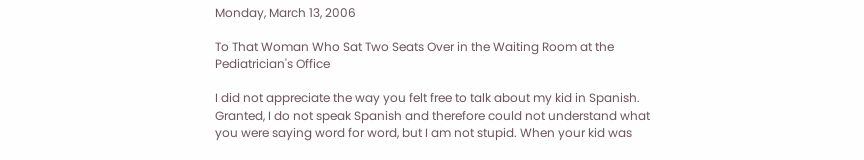Monday, March 13, 2006

To That Woman Who Sat Two Seats Over in the Waiting Room at the Pediatrician's Office

I did not appreciate the way you felt free to talk about my kid in Spanish. Granted, I do not speak Spanish and therefore could not understand what you were saying word for word, but I am not stupid. When your kid was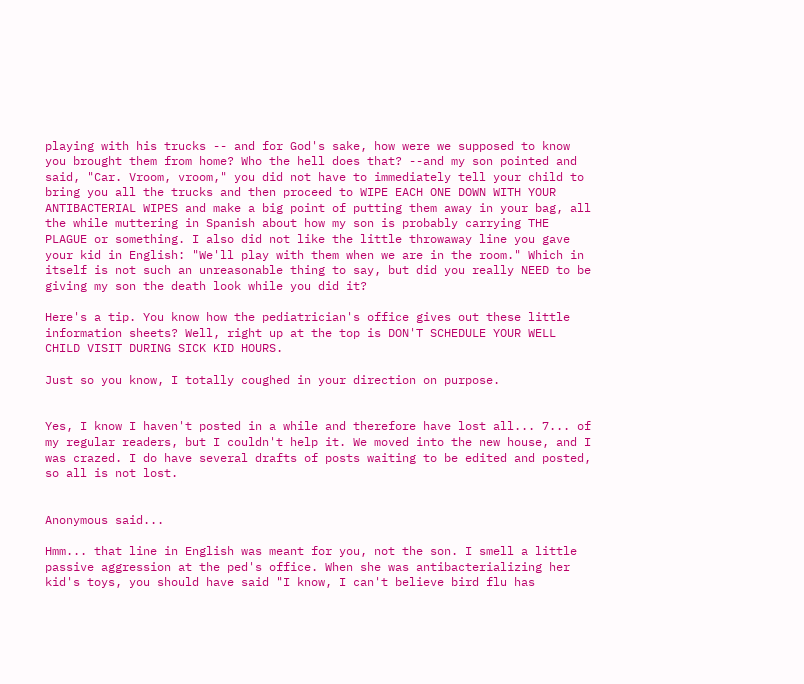playing with his trucks -- and for God's sake, how were we supposed to know you brought them from home? Who the hell does that? --and my son pointed and said, "Car. Vroom, vroom," you did not have to immediately tell your child to bring you all the trucks and then proceed to WIPE EACH ONE DOWN WITH YOUR ANTIBACTERIAL WIPES and make a big point of putting them away in your bag, all the while muttering in Spanish about how my son is probably carrying THE PLAGUE or something. I also did not like the little throwaway line you gave your kid in English: "We'll play with them when we are in the room." Which in itself is not such an unreasonable thing to say, but did you really NEED to be giving my son the death look while you did it?

Here's a tip. You know how the pediatrician's office gives out these little information sheets? Well, right up at the top is DON'T SCHEDULE YOUR WELL CHILD VISIT DURING SICK KID HOURS.

Just so you know, I totally coughed in your direction on purpose.


Yes, I know I haven't posted in a while and therefore have lost all... 7... of my regular readers, but I couldn't help it. We moved into the new house, and I was crazed. I do have several drafts of posts waiting to be edited and posted, so all is not lost.


Anonymous said...

Hmm... that line in English was meant for you, not the son. I smell a little passive aggression at the ped's office. When she was antibacterializing her kid's toys, you should have said "I know, I can't believe bird flu has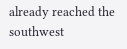already reached the southwest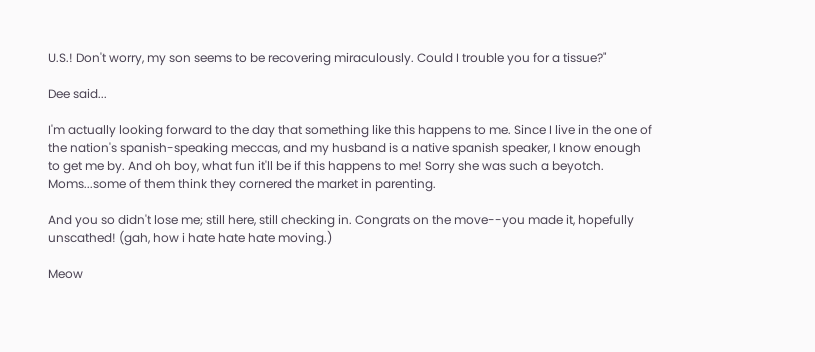U.S.! Don't worry, my son seems to be recovering miraculously. Could I trouble you for a tissue?"

Dee said...

I'm actually looking forward to the day that something like this happens to me. Since I live in the one of the nation's spanish-speaking meccas, and my husband is a native spanish speaker, I know enough to get me by. And oh boy, what fun it'll be if this happens to me! Sorry she was such a beyotch. Moms...some of them think they cornered the market in parenting.

And you so didn't lose me; still here, still checking in. Congrats on the move--you made it, hopefully unscathed! (gah, how i hate hate hate moving.)

Meow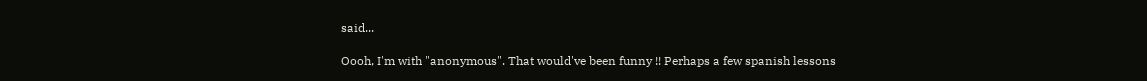said...

Oooh, I'm with "anonymous". That would've been funny !! Perhaps a few spanish lessons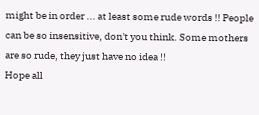might be in order ... at least some rude words !! People can be so insensitive, don't you think. Some mothers are so rude, they just have no idea !!
Hope all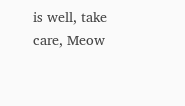is well, take care, Meow